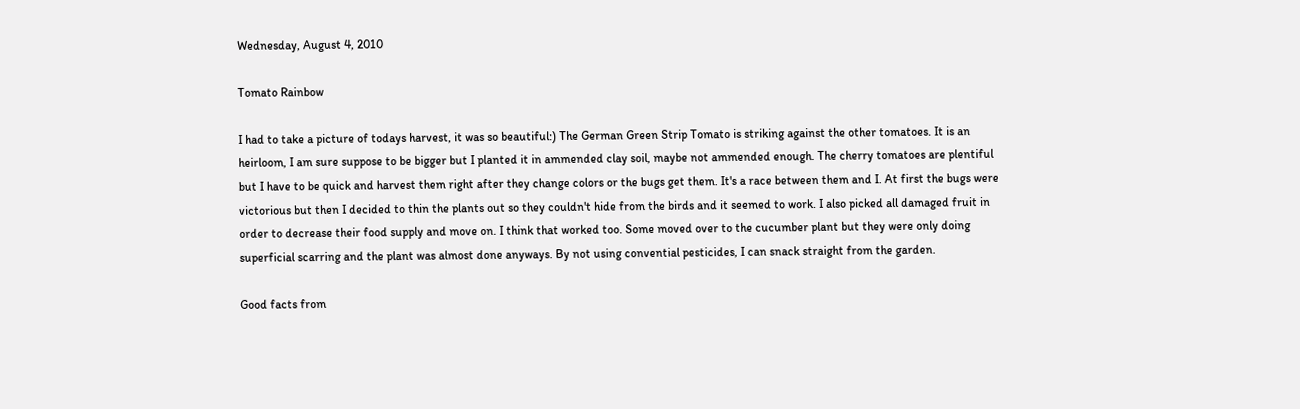Wednesday, August 4, 2010

Tomato Rainbow

I had to take a picture of todays harvest, it was so beautiful:) The German Green Strip Tomato is striking against the other tomatoes. It is an heirloom, I am sure suppose to be bigger but I planted it in ammended clay soil, maybe not ammended enough. The cherry tomatoes are plentiful but I have to be quick and harvest them right after they change colors or the bugs get them. It's a race between them and I. At first the bugs were victorious but then I decided to thin the plants out so they couldn't hide from the birds and it seemed to work. I also picked all damaged fruit in order to decrease their food supply and move on. I think that worked too. Some moved over to the cucumber plant but they were only doing superficial scarring and the plant was almost done anyways. By not using convential pesticides, I can snack straight from the garden.

Good facts from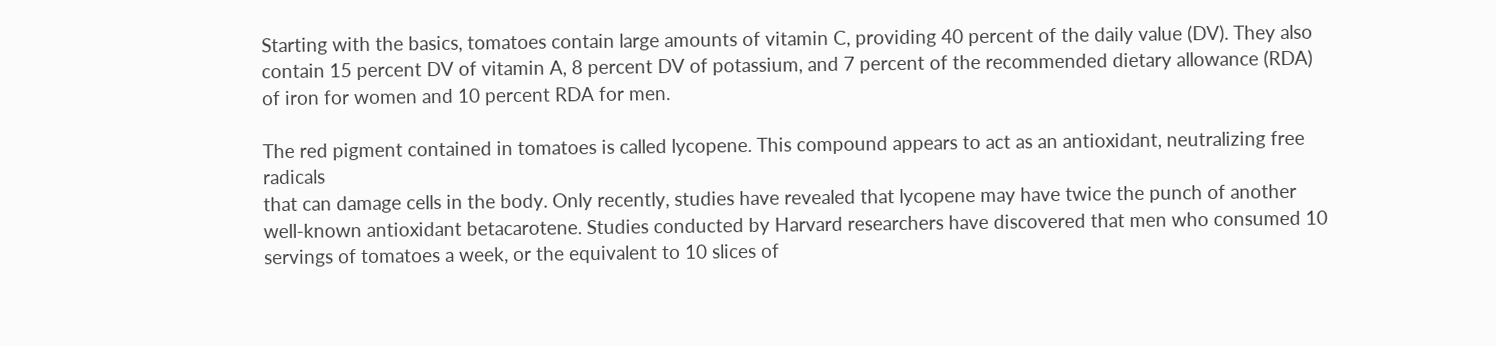Starting with the basics, tomatoes contain large amounts of vitamin C, providing 40 percent of the daily value (DV). They also contain 15 percent DV of vitamin A, 8 percent DV of potassium, and 7 percent of the recommended dietary allowance (RDA) of iron for women and 10 percent RDA for men.

The red pigment contained in tomatoes is called lycopene. This compound appears to act as an antioxidant, neutralizing free radicals
that can damage cells in the body. Only recently, studies have revealed that lycopene may have twice the punch of another well-known antioxidant betacarotene. Studies conducted by Harvard researchers have discovered that men who consumed 10 servings of tomatoes a week, or the equivalent to 10 slices of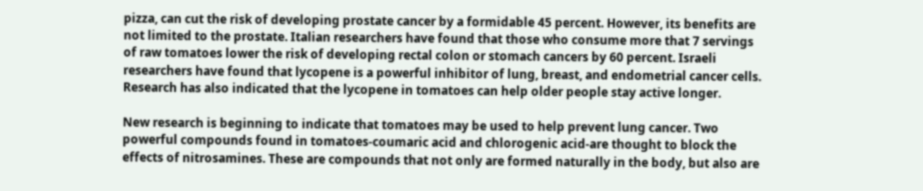pizza, can cut the risk of developing prostate cancer by a formidable 45 percent. However, its benefits are not limited to the prostate. Italian researchers have found that those who consume more that 7 servings of raw tomatoes lower the risk of developing rectal colon or stomach cancers by 60 percent. Israeli researchers have found that lycopene is a powerful inhibitor of lung, breast, and endometrial cancer cells. Research has also indicated that the lycopene in tomatoes can help older people stay active longer.

New research is beginning to indicate that tomatoes may be used to help prevent lung cancer. Two powerful compounds found in tomatoes-coumaric acid and chlorogenic acid-are thought to block the effects of nitrosamines. These are compounds that not only are formed naturally in the body, but also are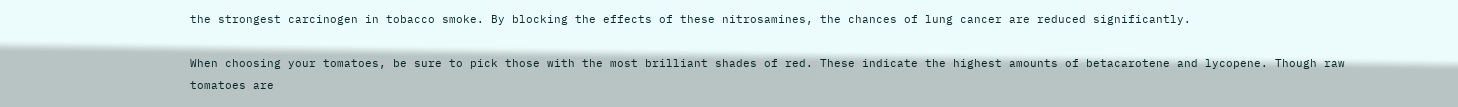the strongest carcinogen in tobacco smoke. By blocking the effects of these nitrosamines, the chances of lung cancer are reduced significantly.

When choosing your tomatoes, be sure to pick those with the most brilliant shades of red. These indicate the highest amounts of betacarotene and lycopene. Though raw tomatoes are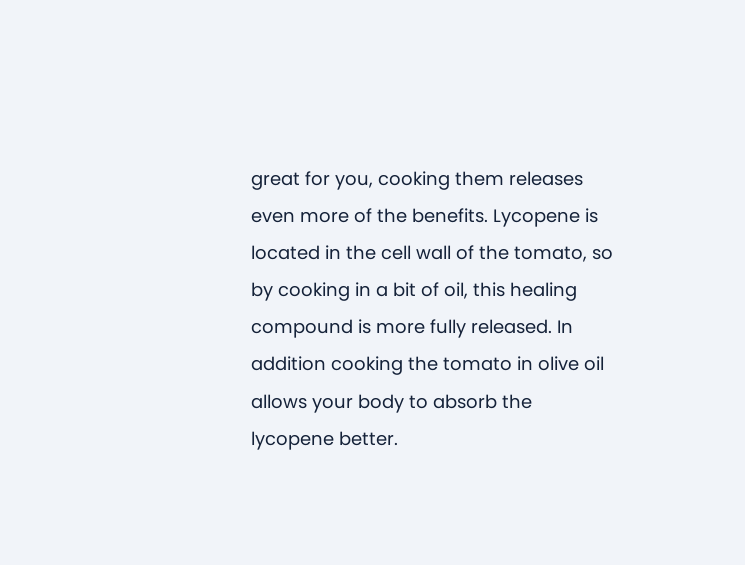great for you, cooking them releases even more of the benefits. Lycopene is located in the cell wall of the tomato, so by cooking in a bit of oil, this healing compound is more fully released. In addition cooking the tomato in olive oil allows your body to absorb the lycopene better.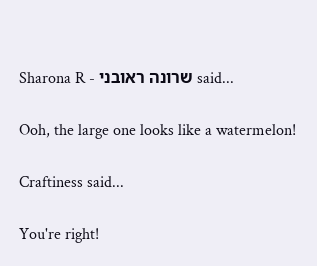Sharona R - שרונה ראובני said...

Ooh, the large one looks like a watermelon!

Craftiness said...

You're right!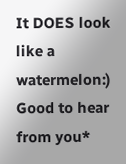It DOES look like a watermelon:) Good to hear from you*